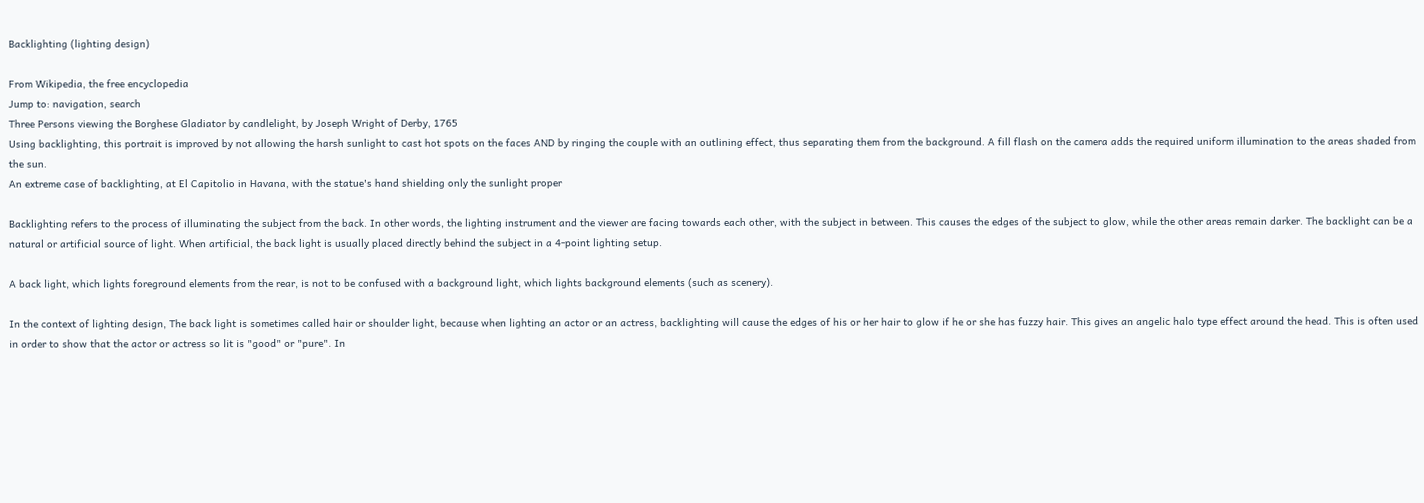Backlighting (lighting design)

From Wikipedia, the free encyclopedia
Jump to: navigation, search
Three Persons viewing the Borghese Gladiator by candlelight, by Joseph Wright of Derby, 1765
Using backlighting, this portrait is improved by not allowing the harsh sunlight to cast hot spots on the faces AND by ringing the couple with an outlining effect, thus separating them from the background. A fill flash on the camera adds the required uniform illumination to the areas shaded from the sun.
An extreme case of backlighting, at El Capitolio in Havana, with the statue's hand shielding only the sunlight proper

Backlighting refers to the process of illuminating the subject from the back. In other words, the lighting instrument and the viewer are facing towards each other, with the subject in between. This causes the edges of the subject to glow, while the other areas remain darker. The backlight can be a natural or artificial source of light. When artificial, the back light is usually placed directly behind the subject in a 4-point lighting setup.

A back light, which lights foreground elements from the rear, is not to be confused with a background light, which lights background elements (such as scenery).

In the context of lighting design, The back light is sometimes called hair or shoulder light, because when lighting an actor or an actress, backlighting will cause the edges of his or her hair to glow if he or she has fuzzy hair. This gives an angelic halo type effect around the head. This is often used in order to show that the actor or actress so lit is "good" or "pure". In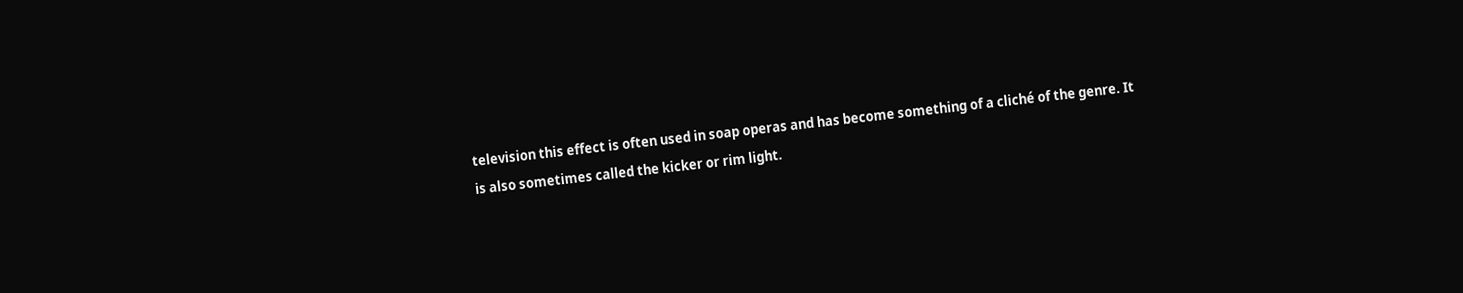television this effect is often used in soap operas and has become something of a cliché of the genre. It is also sometimes called the kicker or rim light.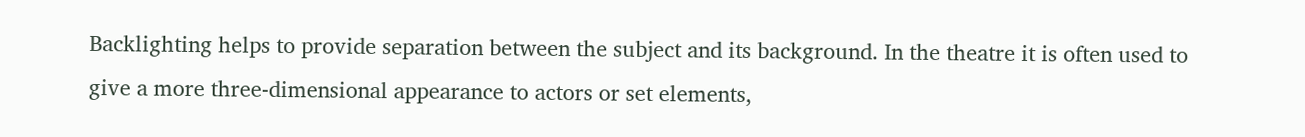Backlighting helps to provide separation between the subject and its background. In the theatre it is often used to give a more three-dimensional appearance to actors or set elements,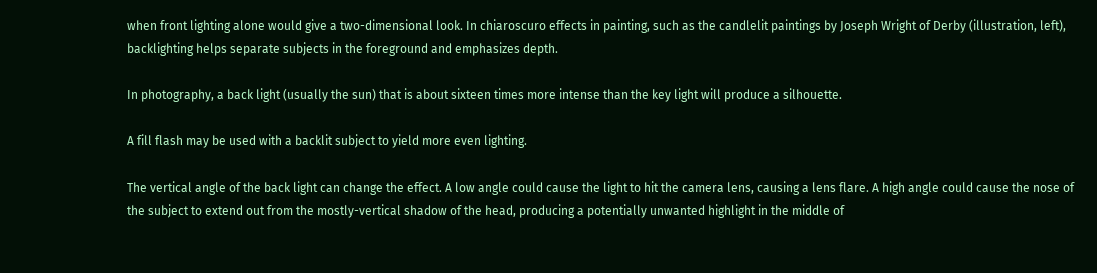when front lighting alone would give a two-dimensional look. In chiaroscuro effects in painting, such as the candlelit paintings by Joseph Wright of Derby (illustration, left), backlighting helps separate subjects in the foreground and emphasizes depth.

In photography, a back light (usually the sun) that is about sixteen times more intense than the key light will produce a silhouette.

A fill flash may be used with a backlit subject to yield more even lighting.

The vertical angle of the back light can change the effect. A low angle could cause the light to hit the camera lens, causing a lens flare. A high angle could cause the nose of the subject to extend out from the mostly-vertical shadow of the head, producing a potentially unwanted highlight in the middle of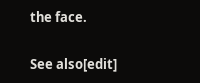the face.

See also[edit]